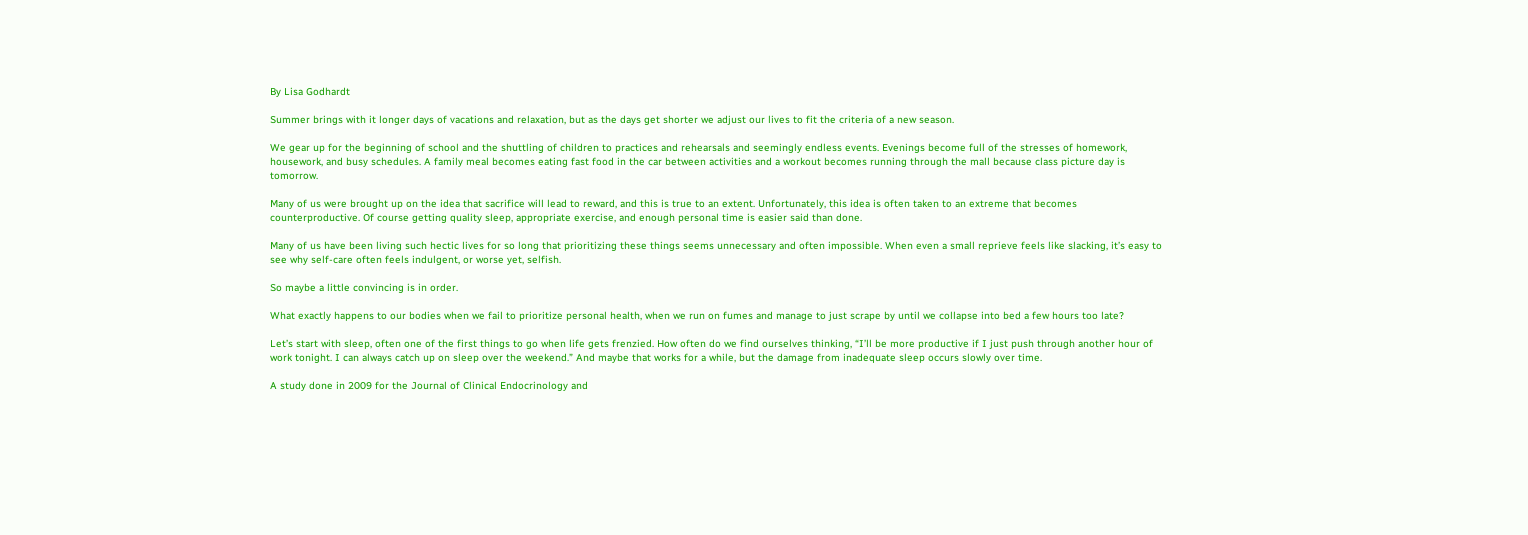By Lisa Godhardt

Summer brings with it longer days of vacations and relaxation, but as the days get shorter we adjust our lives to fit the criteria of a new season.

We gear up for the beginning of school and the shuttling of children to practices and rehearsals and seemingly endless events. Evenings become full of the stresses of homework, housework, and busy schedules. A family meal becomes eating fast food in the car between activities and a workout becomes running through the mall because class picture day is tomorrow.

Many of us were brought up on the idea that sacrifice will lead to reward, and this is true to an extent. Unfortunately, this idea is often taken to an extreme that becomes counterproductive. Of course getting quality sleep, appropriate exercise, and enough personal time is easier said than done.

Many of us have been living such hectic lives for so long that prioritizing these things seems unnecessary and often impossible. When even a small reprieve feels like slacking, it’s easy to see why self-care often feels indulgent, or worse yet, selfish.

So maybe a little convincing is in order.

What exactly happens to our bodies when we fail to prioritize personal health, when we run on fumes and manage to just scrape by until we collapse into bed a few hours too late?

Let’s start with sleep, often one of the first things to go when life gets frenzied. How often do we find ourselves thinking, “I’ll be more productive if I just push through another hour of work tonight. I can always catch up on sleep over the weekend.” And maybe that works for a while, but the damage from inadequate sleep occurs slowly over time.

A study done in 2009 for the Journal of Clinical Endocrinology and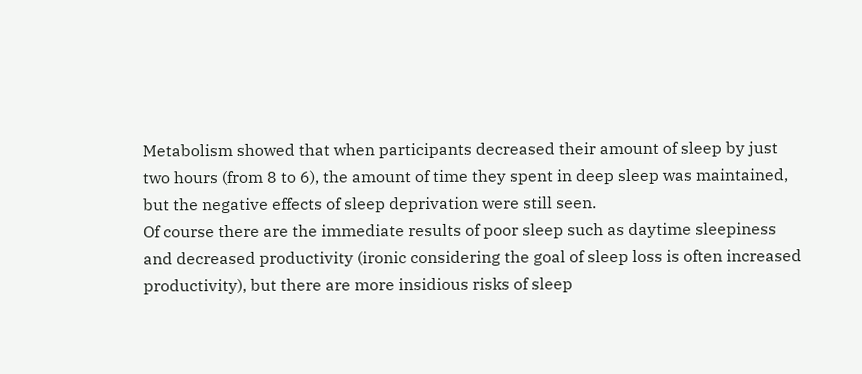Metabolism showed that when participants decreased their amount of sleep by just two hours (from 8 to 6), the amount of time they spent in deep sleep was maintained, but the negative effects of sleep deprivation were still seen.
Of course there are the immediate results of poor sleep such as daytime sleepiness and decreased productivity (ironic considering the goal of sleep loss is often increased productivity), but there are more insidious risks of sleep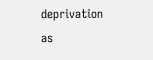deprivation as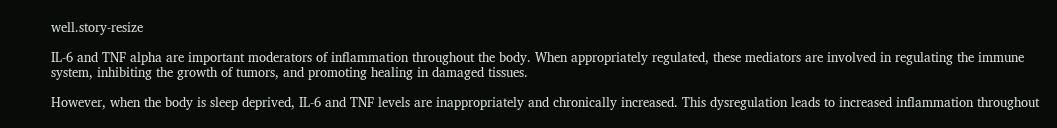well.story-resize

IL-6 and TNF alpha are important moderators of inflammation throughout the body. When appropriately regulated, these mediators are involved in regulating the immune system, inhibiting the growth of tumors, and promoting healing in damaged tissues.

However, when the body is sleep deprived, IL-6 and TNF levels are inappropriately and chronically increased. This dysregulation leads to increased inflammation throughout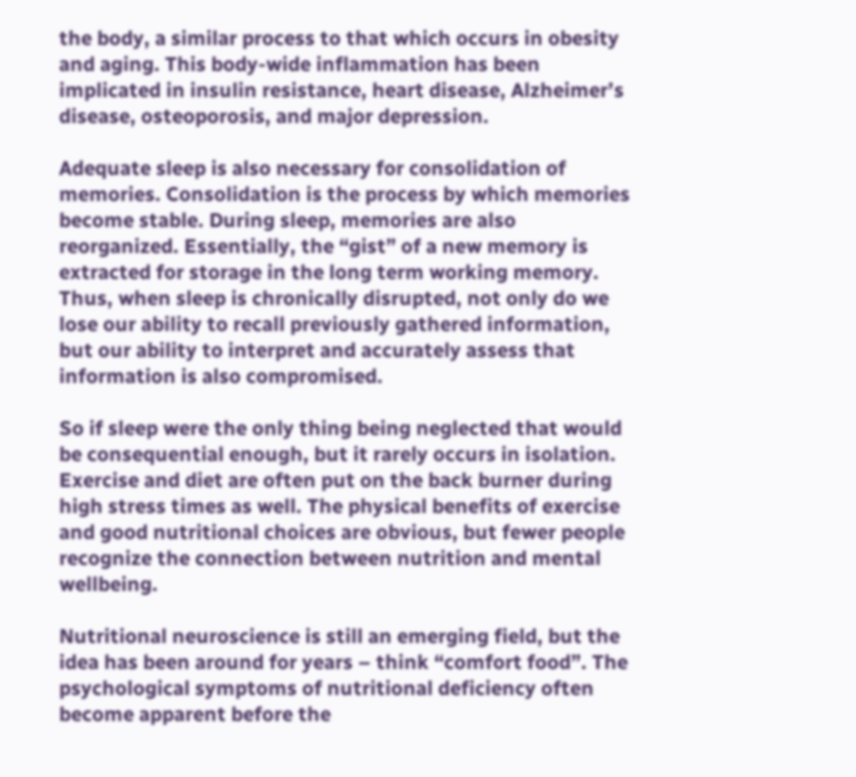the body, a similar process to that which occurs in obesity and aging. This body-wide inflammation has been implicated in insulin resistance, heart disease, Alzheimer’s disease, osteoporosis, and major depression.

Adequate sleep is also necessary for consolidation of memories. Consolidation is the process by which memories become stable. During sleep, memories are also reorganized. Essentially, the “gist” of a new memory is extracted for storage in the long term working memory. Thus, when sleep is chronically disrupted, not only do we lose our ability to recall previously gathered information, but our ability to interpret and accurately assess that information is also compromised.

So if sleep were the only thing being neglected that would be consequential enough, but it rarely occurs in isolation. Exercise and diet are often put on the back burner during high stress times as well. The physical benefits of exercise and good nutritional choices are obvious, but fewer people recognize the connection between nutrition and mental wellbeing.

Nutritional neuroscience is still an emerging field, but the idea has been around for years – think “comfort food”. The psychological symptoms of nutritional deficiency often become apparent before the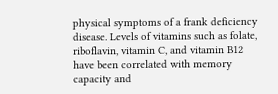physical symptoms of a frank deficiency disease. Levels of vitamins such as folate, riboflavin, vitamin C, and vitamin B12 have been correlated with memory capacity and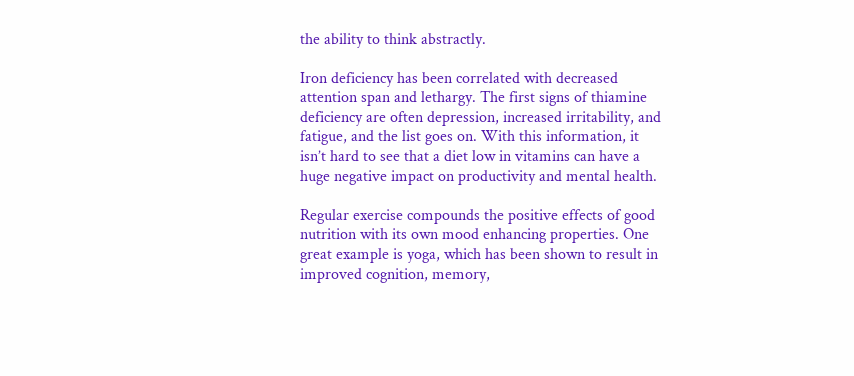the ability to think abstractly.

Iron deficiency has been correlated with decreased attention span and lethargy. The first signs of thiamine deficiency are often depression, increased irritability, and fatigue, and the list goes on. With this information, it isn’t hard to see that a diet low in vitamins can have a huge negative impact on productivity and mental health.

Regular exercise compounds the positive effects of good nutrition with its own mood enhancing properties. One great example is yoga, which has been shown to result in improved cognition, memory,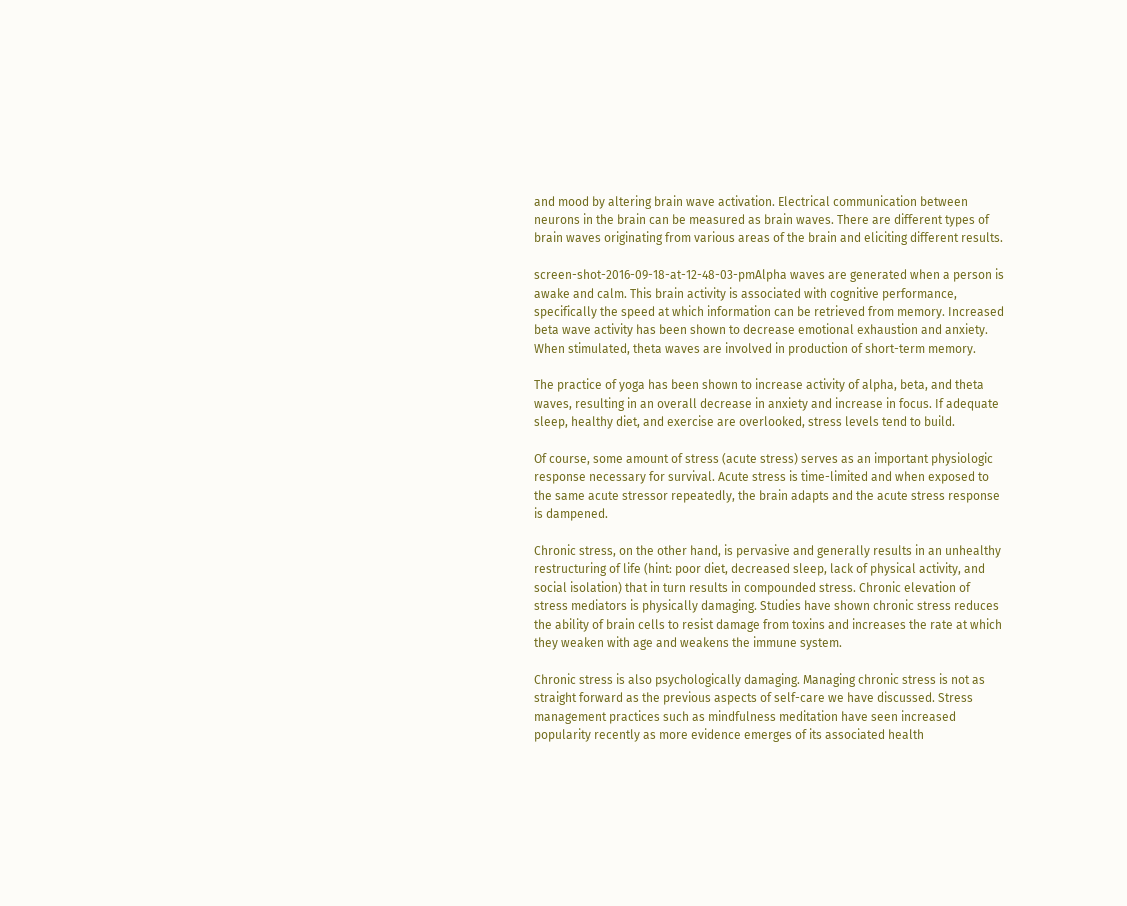and mood by altering brain wave activation. Electrical communication between neurons in the brain can be measured as brain waves. There are different types of brain waves originating from various areas of the brain and eliciting different results.

screen-shot-2016-09-18-at-12-48-03-pmAlpha waves are generated when a person is awake and calm. This brain activity is associated with cognitive performance, specifically the speed at which information can be retrieved from memory. Increased beta wave activity has been shown to decrease emotional exhaustion and anxiety. When stimulated, theta waves are involved in production of short-term memory.

The practice of yoga has been shown to increase activity of alpha, beta, and theta waves, resulting in an overall decrease in anxiety and increase in focus. If adequate sleep, healthy diet, and exercise are overlooked, stress levels tend to build.

Of course, some amount of stress (acute stress) serves as an important physiologic response necessary for survival. Acute stress is time-limited and when exposed to the same acute stressor repeatedly, the brain adapts and the acute stress response is dampened.

Chronic stress, on the other hand, is pervasive and generally results in an unhealthy restructuring of life (hint: poor diet, decreased sleep, lack of physical activity, and social isolation) that in turn results in compounded stress. Chronic elevation of stress mediators is physically damaging. Studies have shown chronic stress reduces the ability of brain cells to resist damage from toxins and increases the rate at which they weaken with age and weakens the immune system.

Chronic stress is also psychologically damaging. Managing chronic stress is not as straight forward as the previous aspects of self-care we have discussed. Stress management practices such as mindfulness meditation have seen increased popularity recently as more evidence emerges of its associated health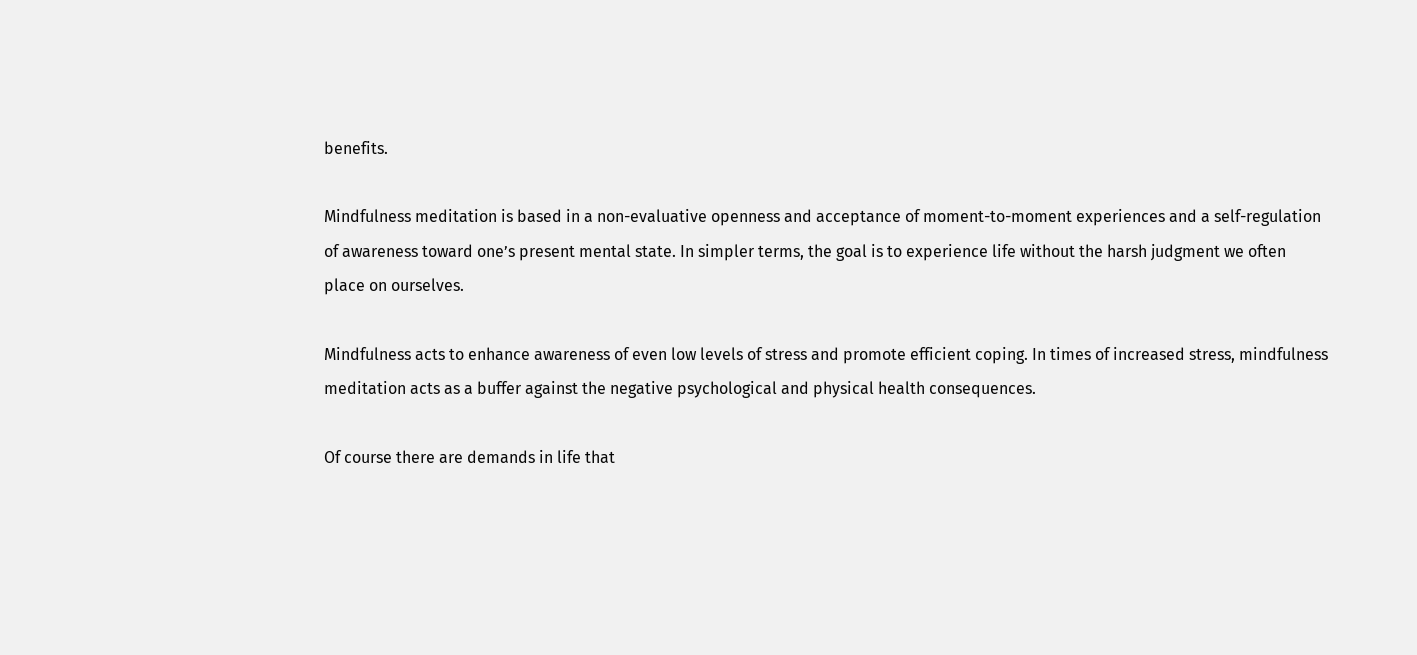benefits.

Mindfulness meditation is based in a non-evaluative openness and acceptance of moment-to-moment experiences and a self-regulation of awareness toward one’s present mental state. In simpler terms, the goal is to experience life without the harsh judgment we often place on ourselves.

Mindfulness acts to enhance awareness of even low levels of stress and promote efficient coping. In times of increased stress, mindfulness meditation acts as a buffer against the negative psychological and physical health consequences.

Of course there are demands in life that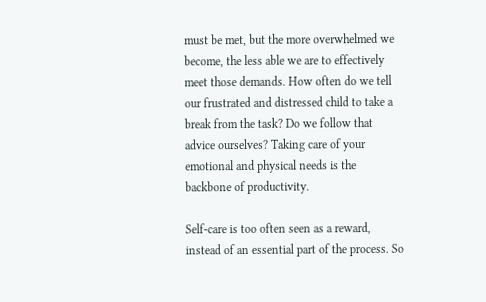must be met, but the more overwhelmed we become, the less able we are to effectively meet those demands. How often do we tell our frustrated and distressed child to take a break from the task? Do we follow that advice ourselves? Taking care of your emotional and physical needs is the backbone of productivity.

Self-care is too often seen as a reward, instead of an essential part of the process. So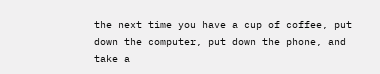the next time you have a cup of coffee, put down the computer, put down the phone, and take a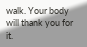walk. Your body will thank you for it.